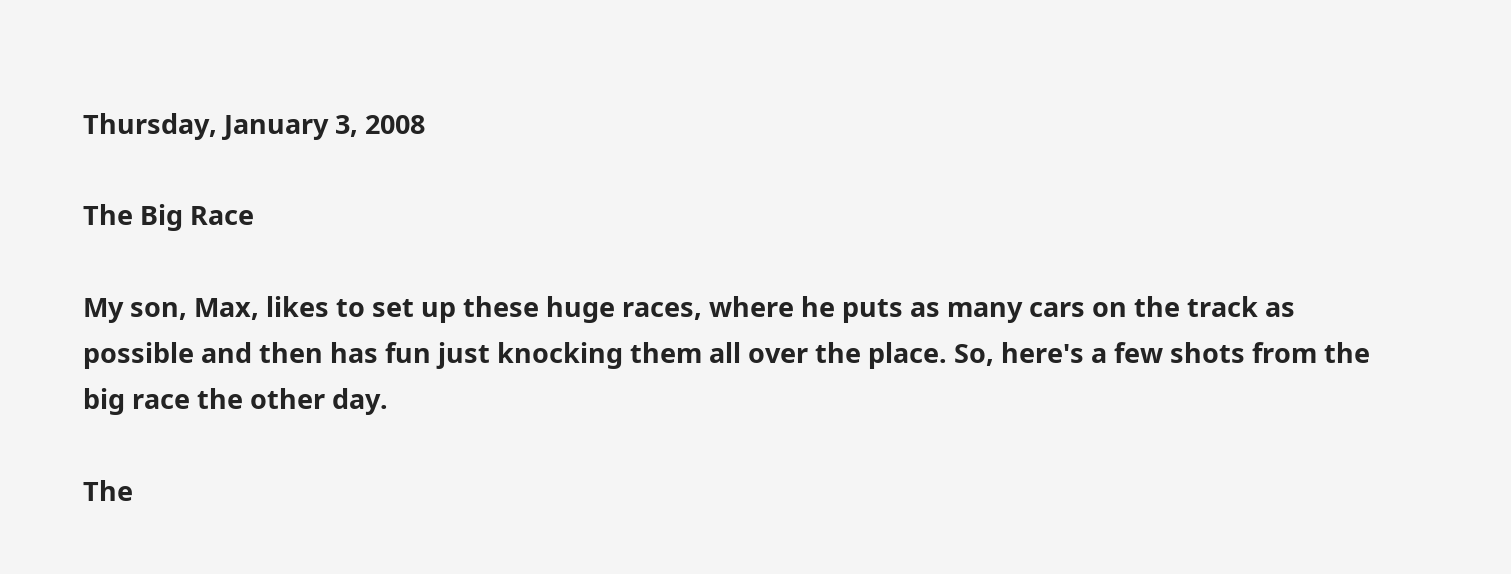Thursday, January 3, 2008

The Big Race

My son, Max, likes to set up these huge races, where he puts as many cars on the track as possible and then has fun just knocking them all over the place. So, here's a few shots from the big race the other day.

The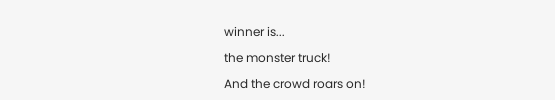winner is...

the monster truck!

And the crowd roars on!